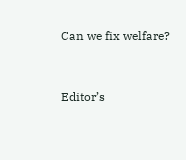Can we fix welfare?


Editor’s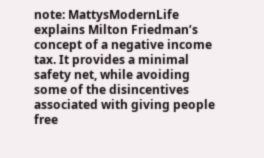note: MattysModernLife explains Milton Friedman’s concept of a negative income tax. It provides a minimal safety net, while avoiding some of the disincentives associated with giving people free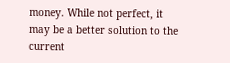money. While not perfect, it may be a better solution to the current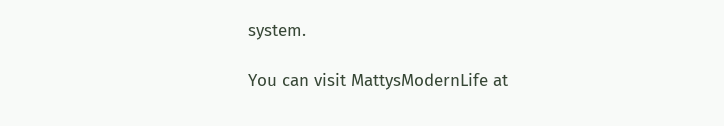system.

You can visit MattysModernLife at